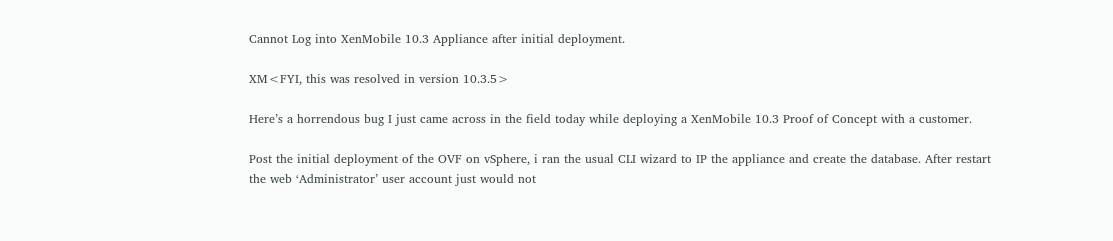Cannot Log into XenMobile 10.3 Appliance after initial deployment.

XM<FYI, this was resolved in version 10.3.5>

Here’s a horrendous bug I just came across in the field today while deploying a XenMobile 10.3 Proof of Concept with a customer.

Post the initial deployment of the OVF on vSphere, i ran the usual CLI wizard to IP the appliance and create the database. After restart the web ‘Administrator’ user account just would not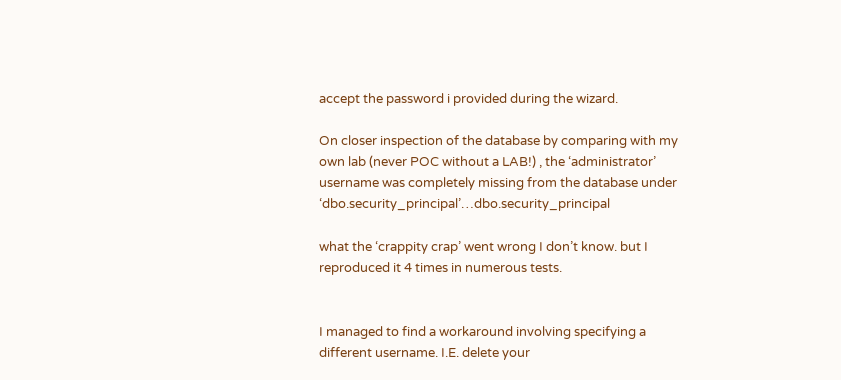accept the password i provided during the wizard.

On closer inspection of the database by comparing with my own lab (never POC without a LAB!) , the ‘administrator’ username was completely missing from the database under ‘dbo.security_principal’…dbo.security_principal

what the ‘crappity crap’ went wrong I don’t know. but I reproduced it 4 times in numerous tests.


I managed to find a workaround involving specifying a different username. I.E. delete your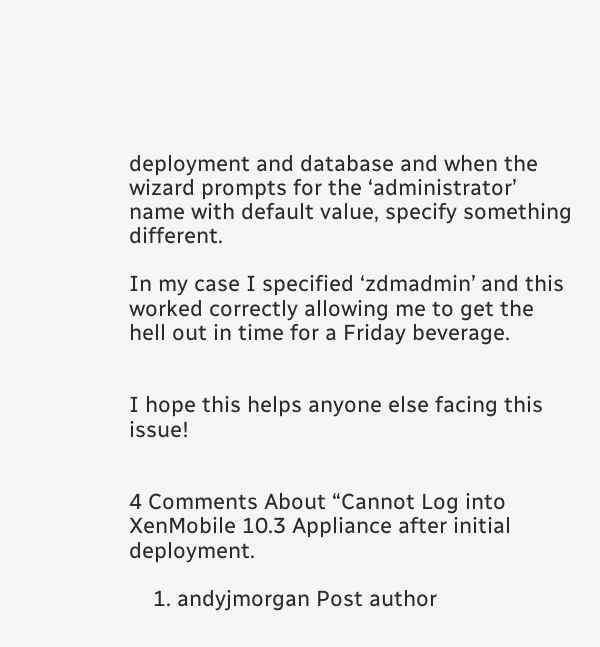deployment and database and when the wizard prompts for the ‘administrator’ name with default value, specify something different.

In my case I specified ‘zdmadmin’ and this worked correctly allowing me to get the hell out in time for a Friday beverage.


I hope this helps anyone else facing this issue!


4 Comments About “Cannot Log into XenMobile 10.3 Appliance after initial deployment.

    1. andyjmorgan Post author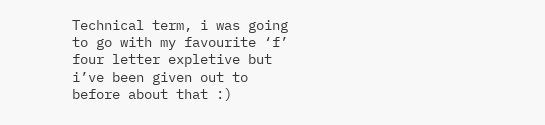Technical term, i was going to go with my favourite ‘f’ four letter expletive but i’ve been given out to before about that :)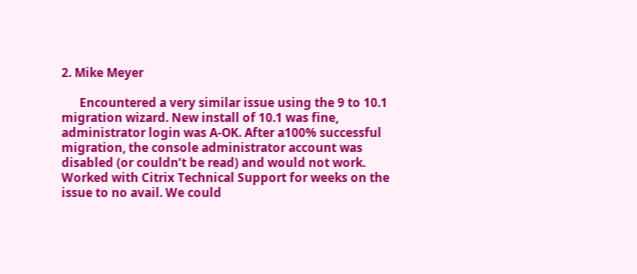2. Mike Meyer

      Encountered a very similar issue using the 9 to 10.1 migration wizard. New install of 10.1 was fine, administrator login was A-OK. After a100% successful migration, the console administrator account was disabled (or couldn’t be read) and would not work. Worked with Citrix Technical Support for weeks on the issue to no avail. We could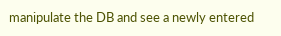manipulate the DB and see a newly entered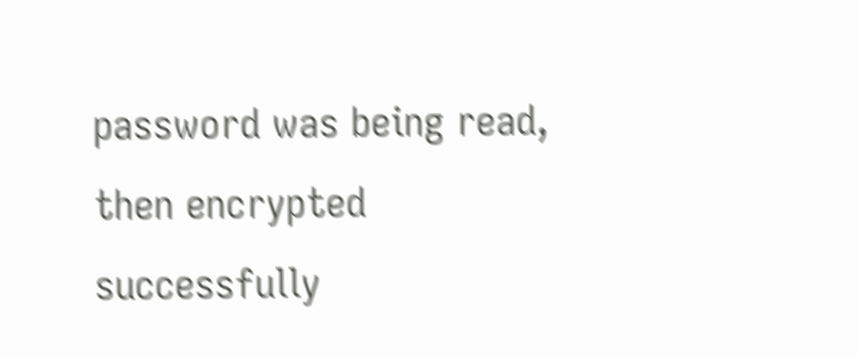password was being read, then encrypted successfully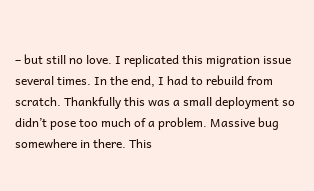– but still no love. I replicated this migration issue several times. In the end, I had to rebuild from scratch. Thankfully this was a small deployment so didn’t pose too much of a problem. Massive bug somewhere in there. This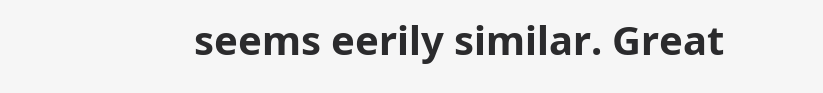seems eerily similar. Great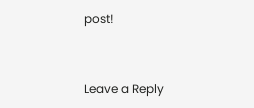post!


Leave a Reply